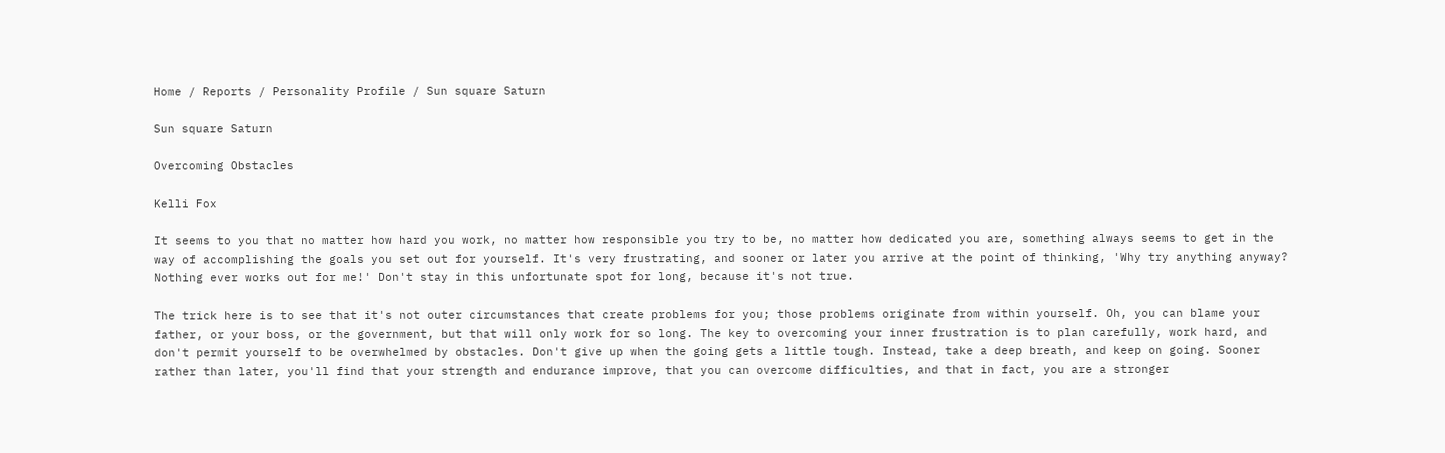Home / Reports / Personality Profile / Sun square Saturn

Sun square Saturn

Overcoming Obstacles

Kelli Fox

It seems to you that no matter how hard you work, no matter how responsible you try to be, no matter how dedicated you are, something always seems to get in the way of accomplishing the goals you set out for yourself. It's very frustrating, and sooner or later you arrive at the point of thinking, 'Why try anything anyway? Nothing ever works out for me!' Don't stay in this unfortunate spot for long, because it's not true.

The trick here is to see that it's not outer circumstances that create problems for you; those problems originate from within yourself. Oh, you can blame your father, or your boss, or the government, but that will only work for so long. The key to overcoming your inner frustration is to plan carefully, work hard, and don't permit yourself to be overwhelmed by obstacles. Don't give up when the going gets a little tough. Instead, take a deep breath, and keep on going. Sooner rather than later, you'll find that your strength and endurance improve, that you can overcome difficulties, and that in fact, you are a stronger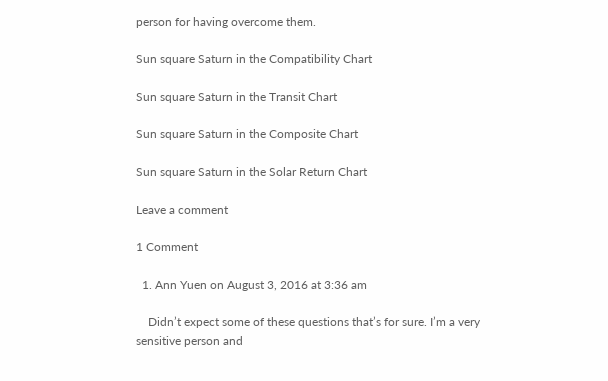person for having overcome them.

Sun square Saturn in the Compatibility Chart

Sun square Saturn in the Transit Chart

Sun square Saturn in the Composite Chart

Sun square Saturn in the Solar Return Chart

Leave a comment

1 Comment

  1. Ann Yuen on August 3, 2016 at 3:36 am

    Didn’t expect some of these questions that’s for sure. I’m a very sensitive person and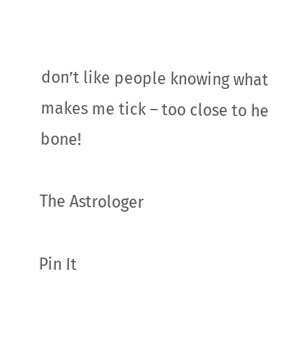don’t like people knowing what makes me tick – too close to he bone!

The Astrologer

Pin It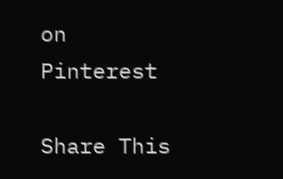on Pinterest

Share This